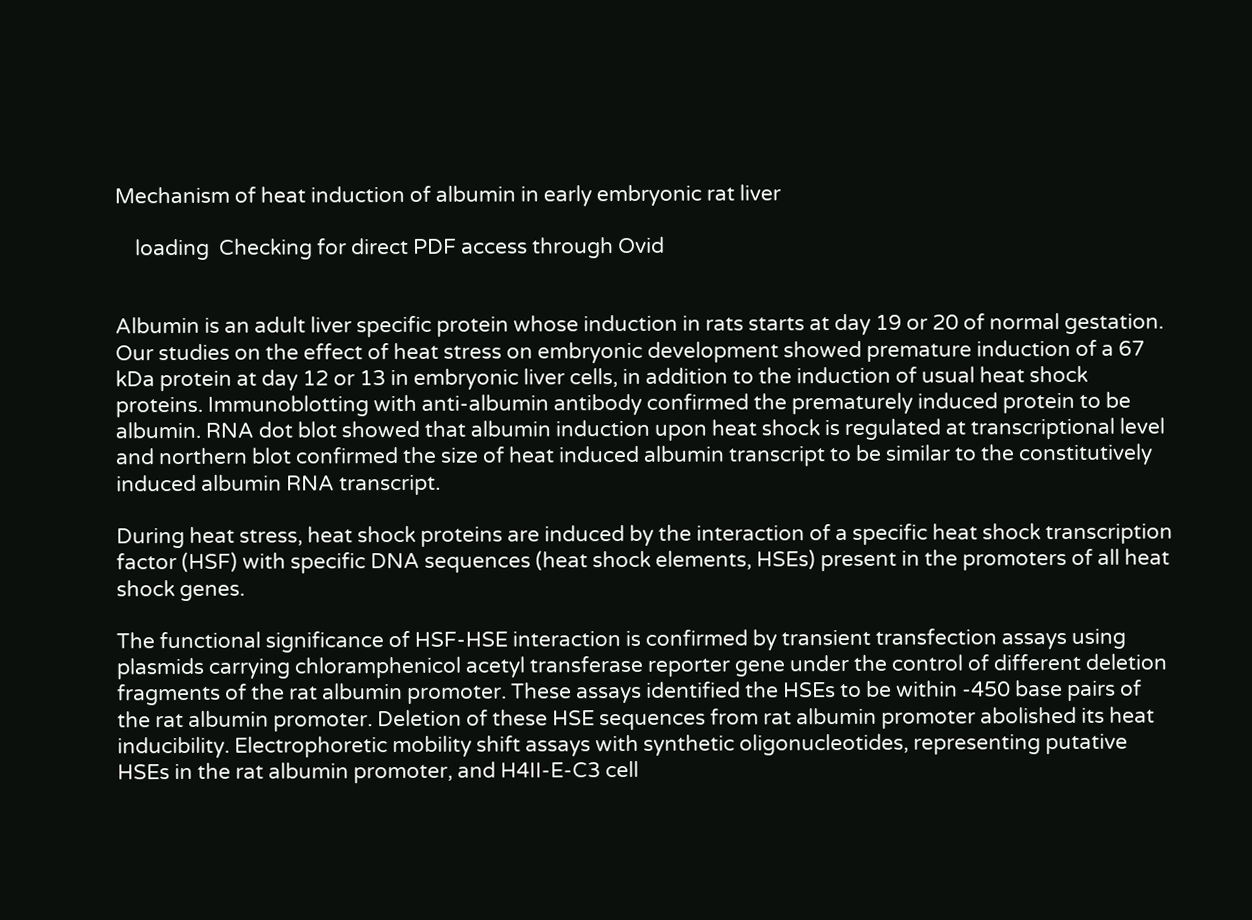Mechanism of heat induction of albumin in early embryonic rat liver

    loading  Checking for direct PDF access through Ovid


Albumin is an adult liver specific protein whose induction in rats starts at day 19 or 20 of normal gestation. Our studies on the effect of heat stress on embryonic development showed premature induction of a 67 kDa protein at day 12 or 13 in embryonic liver cells, in addition to the induction of usual heat shock proteins. Immunoblotting with anti-albumin antibody confirmed the prematurely induced protein to be albumin. RNA dot blot showed that albumin induction upon heat shock is regulated at transcriptional level and northern blot confirmed the size of heat induced albumin transcript to be similar to the constitutively induced albumin RNA transcript.

During heat stress, heat shock proteins are induced by the interaction of a specific heat shock transcription factor (HSF) with specific DNA sequences (heat shock elements, HSEs) present in the promoters of all heat shock genes.

The functional significance of HSF-HSE interaction is confirmed by transient transfection assays using plasmids carrying chloramphenicol acetyl transferase reporter gene under the control of different deletion fragments of the rat albumin promoter. These assays identified the HSEs to be within -450 base pairs of the rat albumin promoter. Deletion of these HSE sequences from rat albumin promoter abolished its heat inducibility. Electrophoretic mobility shift assays with synthetic oligonucleotides, representing putative HSEs in the rat albumin promoter, and H4II-E-C3 cell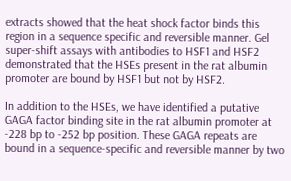extracts showed that the heat shock factor binds this region in a sequence specific and reversible manner. Gel super-shift assays with antibodies to HSF1 and HSF2 demonstrated that the HSEs present in the rat albumin promoter are bound by HSF1 but not by HSF2.

In addition to the HSEs, we have identified a putative GAGA factor binding site in the rat albumin promoter at -228 bp to -252 bp position. These GAGA repeats are bound in a sequence-specific and reversible manner by two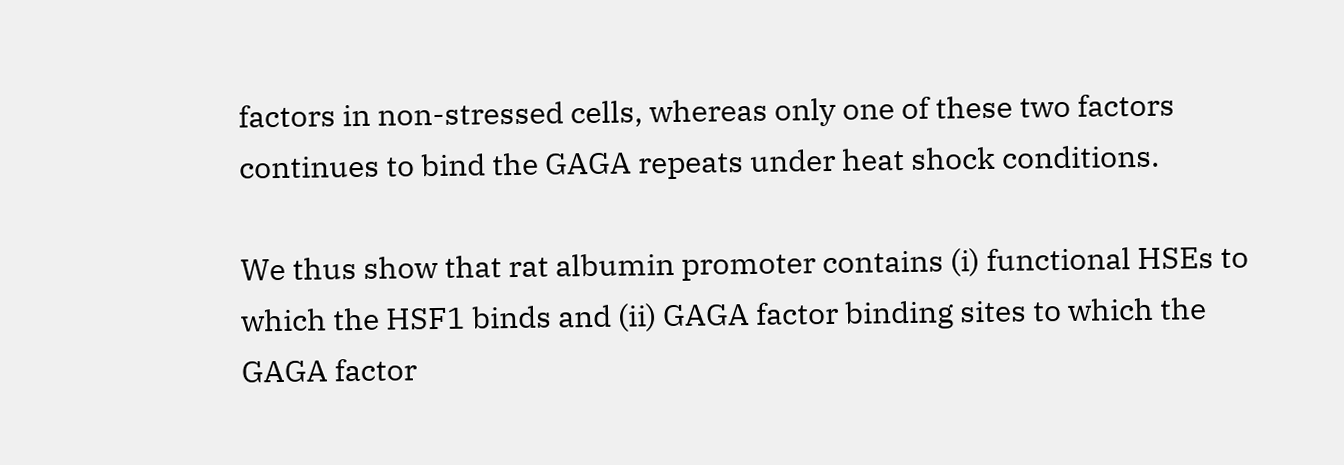factors in non-stressed cells, whereas only one of these two factors continues to bind the GAGA repeats under heat shock conditions.

We thus show that rat albumin promoter contains (i) functional HSEs to which the HSF1 binds and (ii) GAGA factor binding sites to which the GAGA factor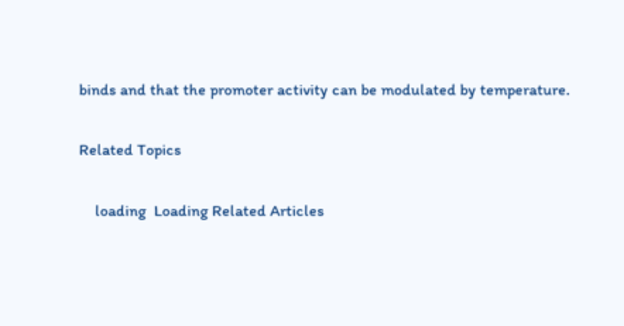binds and that the promoter activity can be modulated by temperature.

Related Topics

    loading  Loading Related Articles